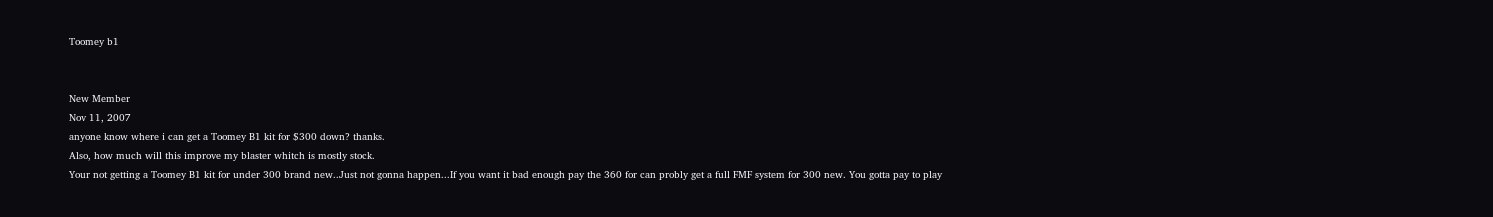Toomey b1


New Member
Nov 11, 2007
anyone know where i can get a Toomey B1 kit for $300 down? thanks.
Also, how much will this improve my blaster whitch is mostly stock.
Your not getting a Toomey B1 kit for under 300 brand new..Just not gonna happen...If you want it bad enough pay the 360 for can probly get a full FMF system for 300 new. You gotta pay to play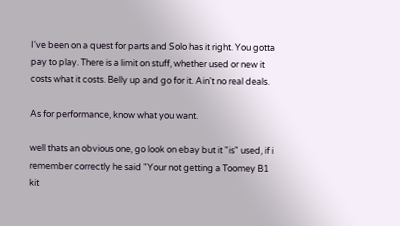I've been on a quest for parts and Solo has it right. You gotta pay to play. There is a limit on stuff, whether used or new it costs what it costs. Belly up and go for it. Ain't no real deals.

As for performance, know what you want.

well thats an obvious one, go look on ebay but it "is" used, if i remember correctly he said "Your not getting a Toomey B1 kit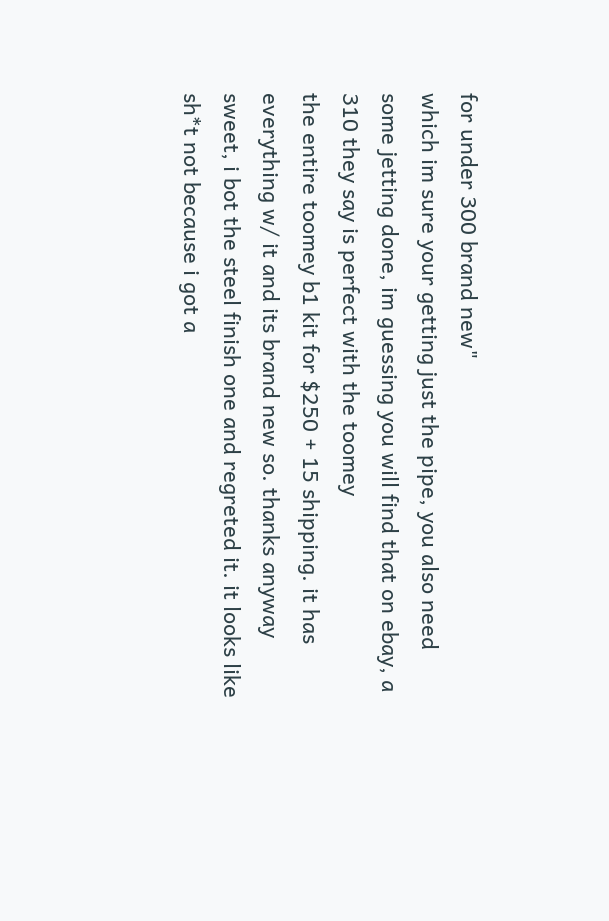for under 300 brand new"
which im sure your getting just the pipe, you also need some jetting done, im guessing you will find that on ebay, a 310 they say is perfect with the toomey
the entire toomey b1 kit for $250 + 15 shipping. it has everything w/ it and its brand new so. thanks anyway
sweet, i bot the steel finish one and regreted it. it looks like sh*t not because i got a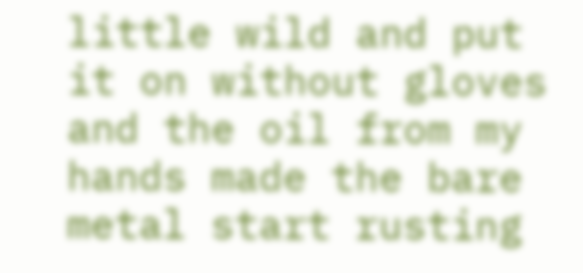little wild and put it on without gloves and the oil from my hands made the bare metal start rusting